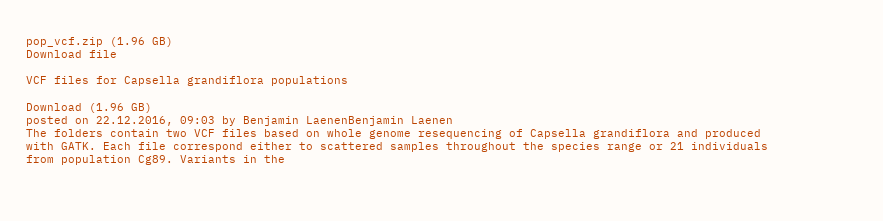pop_vcf.zip (1.96 GB)
Download file

VCF files for Capsella grandiflora populations

Download (1.96 GB)
posted on 22.12.2016, 09:03 by Benjamin LaenenBenjamin Laenen
The folders contain two VCF files based on whole genome resequencing of Capsella grandiflora and produced with GATK. Each file correspond either to scattered samples throughout the species range or 21 individuals from population Cg89. Variants in the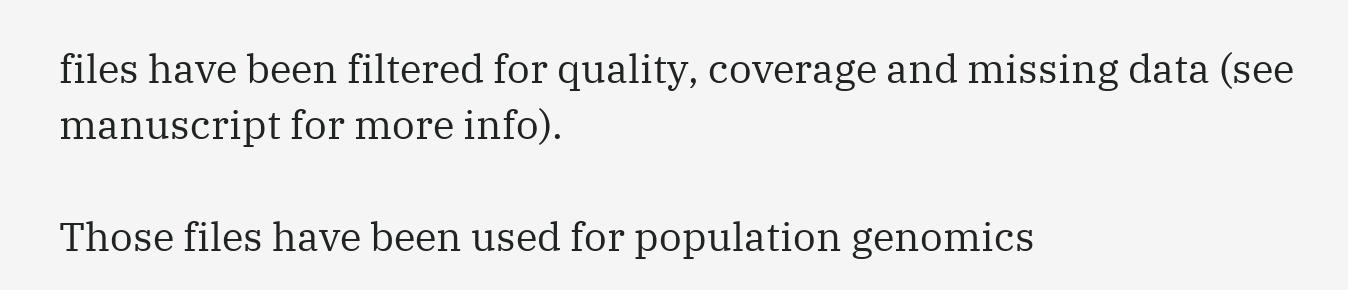files have been filtered for quality, coverage and missing data (see manuscript for more info).

Those files have been used for population genomics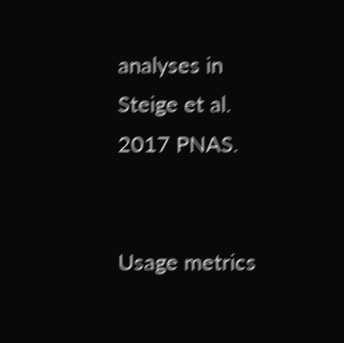analyses in Steige et al. 2017 PNAS.


Usage metrics